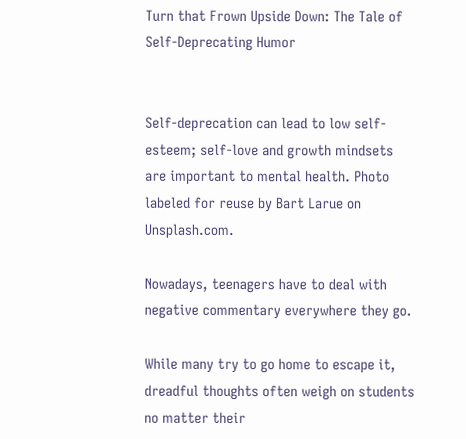Turn that Frown Upside Down: The Tale of Self-Deprecating Humor


Self-deprecation can lead to low self-esteem; self-love and growth mindsets are important to mental health. Photo labeled for reuse by Bart Larue on Unsplash.com.

Nowadays, teenagers have to deal with negative commentary everywhere they go.

While many try to go home to escape it, dreadful thoughts often weigh on students no matter their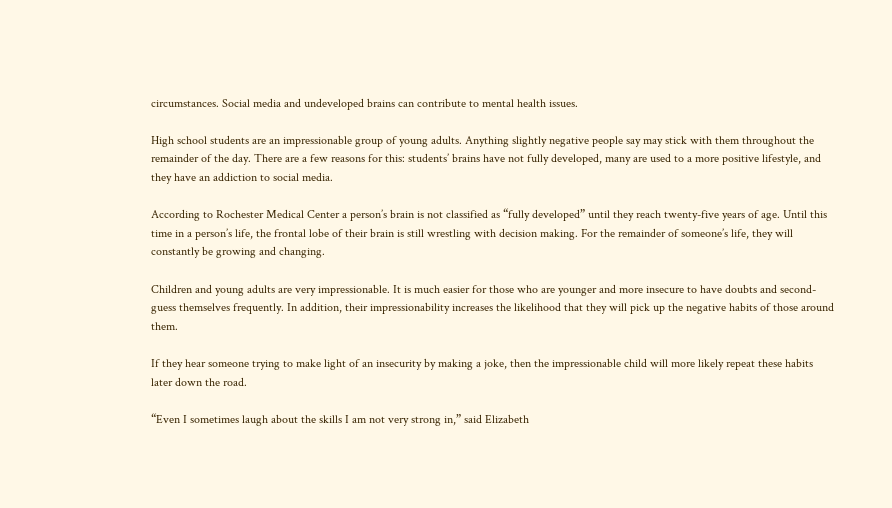circumstances. Social media and undeveloped brains can contribute to mental health issues.

High school students are an impressionable group of young adults. Anything slightly negative people say may stick with them throughout the remainder of the day. There are a few reasons for this: students’ brains have not fully developed, many are used to a more positive lifestyle, and they have an addiction to social media.

According to Rochester Medical Center a person’s brain is not classified as “fully developed” until they reach twenty-five years of age. Until this time in a person’s life, the frontal lobe of their brain is still wrestling with decision making. For the remainder of someone’s life, they will constantly be growing and changing.

Children and young adults are very impressionable. It is much easier for those who are younger and more insecure to have doubts and second-guess themselves frequently. In addition, their impressionability increases the likelihood that they will pick up the negative habits of those around them.

If they hear someone trying to make light of an insecurity by making a joke, then the impressionable child will more likely repeat these habits later down the road.

“Even I sometimes laugh about the skills I am not very strong in,” said Elizabeth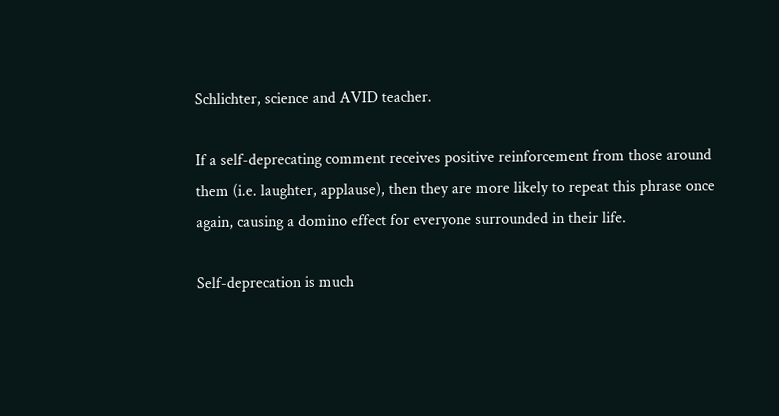Schlichter, science and AVID teacher.

If a self-deprecating comment receives positive reinforcement from those around them (i.e. laughter, applause), then they are more likely to repeat this phrase once again, causing a domino effect for everyone surrounded in their life.

Self-deprecation is much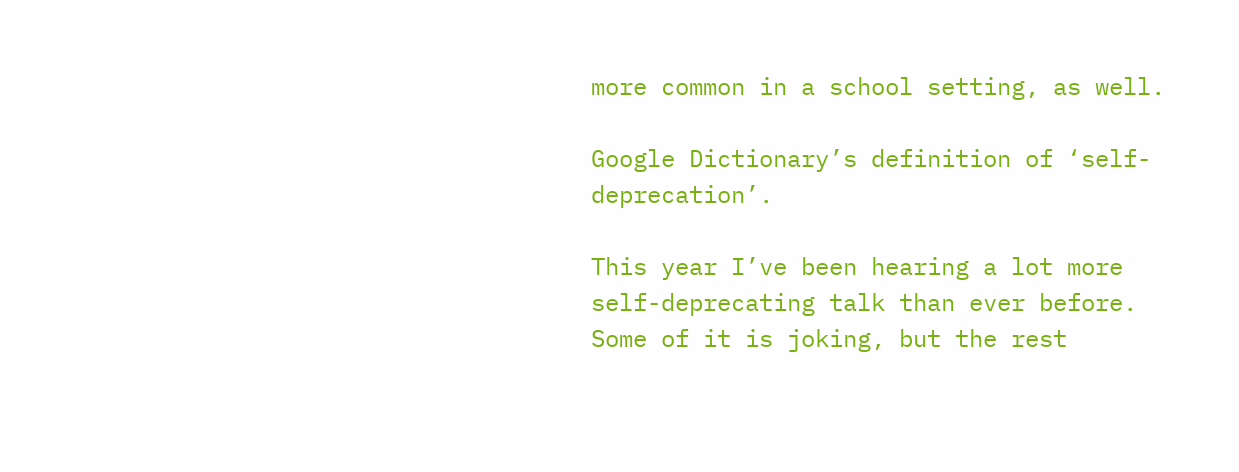more common in a school setting, as well.

Google Dictionary’s definition of ‘self-deprecation’.

This year I’ve been hearing a lot more self-deprecating talk than ever before. Some of it is joking, but the rest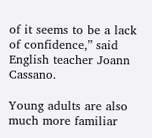of it seems to be a lack of confidence,” said English teacher Joann Cassano.

Young adults are also much more familiar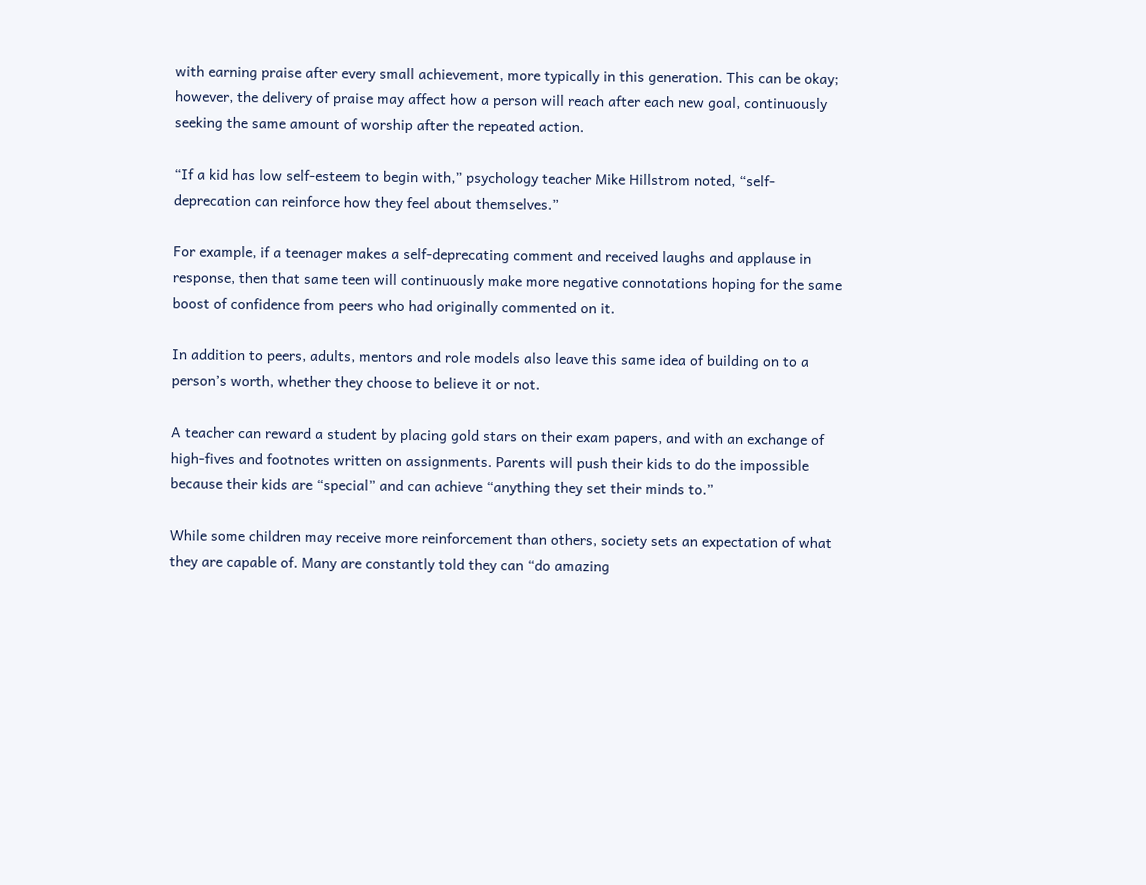with earning praise after every small achievement, more typically in this generation. This can be okay; however, the delivery of praise may affect how a person will reach after each new goal, continuously seeking the same amount of worship after the repeated action.

“If a kid has low self-esteem to begin with,” psychology teacher Mike Hillstrom noted, “self-deprecation can reinforce how they feel about themselves.”

For example, if a teenager makes a self-deprecating comment and received laughs and applause in response, then that same teen will continuously make more negative connotations hoping for the same boost of confidence from peers who had originally commented on it.

In addition to peers, adults, mentors and role models also leave this same idea of building on to a person’s worth, whether they choose to believe it or not.

A teacher can reward a student by placing gold stars on their exam papers, and with an exchange of high-fives and footnotes written on assignments. Parents will push their kids to do the impossible because their kids are “special” and can achieve “anything they set their minds to.”

While some children may receive more reinforcement than others, society sets an expectation of what they are capable of. Many are constantly told they can “do amazing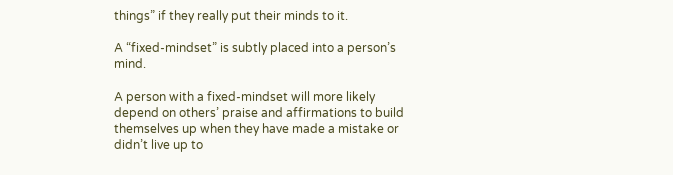things” if they really put their minds to it.

A “fixed-mindset” is subtly placed into a person’s mind.

A person with a fixed-mindset will more likely depend on others’ praise and affirmations to build themselves up when they have made a mistake or didn’t live up to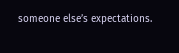someone else’s expectations.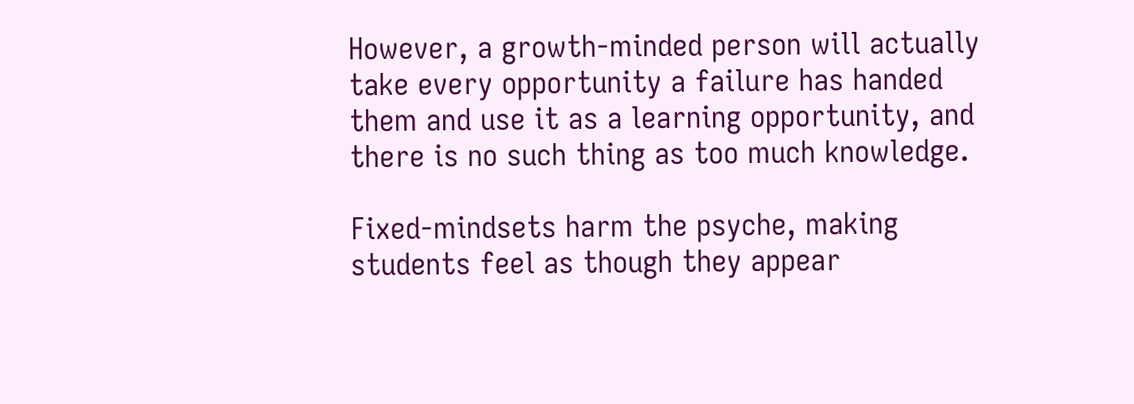However, a growth-minded person will actually take every opportunity a failure has handed them and use it as a learning opportunity, and there is no such thing as too much knowledge.

Fixed-mindsets harm the psyche, making students feel as though they appear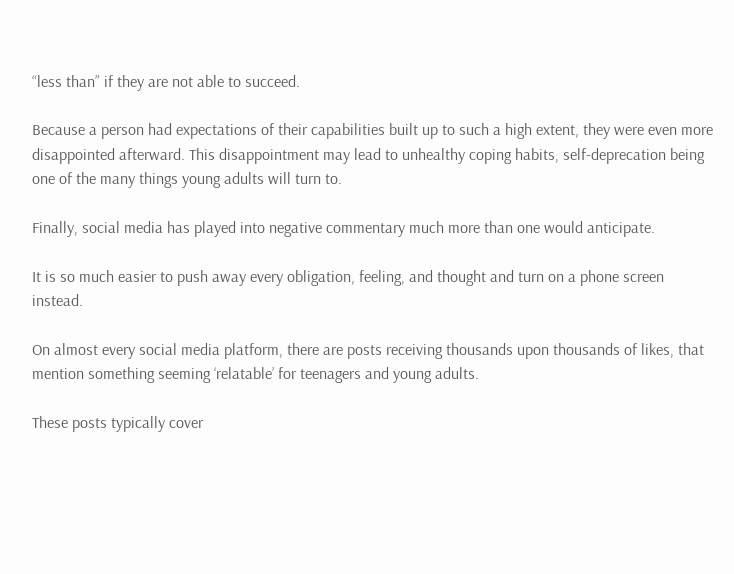“less than” if they are not able to succeed.

Because a person had expectations of their capabilities built up to such a high extent, they were even more disappointed afterward. This disappointment may lead to unhealthy coping habits, self-deprecation being one of the many things young adults will turn to.

Finally, social media has played into negative commentary much more than one would anticipate.

It is so much easier to push away every obligation, feeling, and thought and turn on a phone screen instead.

On almost every social media platform, there are posts receiving thousands upon thousands of likes, that mention something seeming ‘relatable’ for teenagers and young adults.

These posts typically cover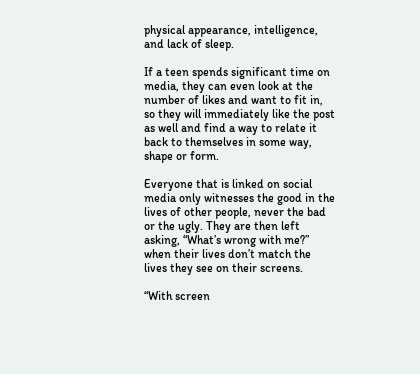physical appearance, intelligence, and lack of sleep.

If a teen spends significant time on media, they can even look at the number of likes and want to fit in, so they will immediately like the post as well and find a way to relate it back to themselves in some way, shape or form.

Everyone that is linked on social media only witnesses the good in the lives of other people, never the bad or the ugly. They are then left asking, “What’s wrong with me?” when their lives don’t match the lives they see on their screens.

“With screen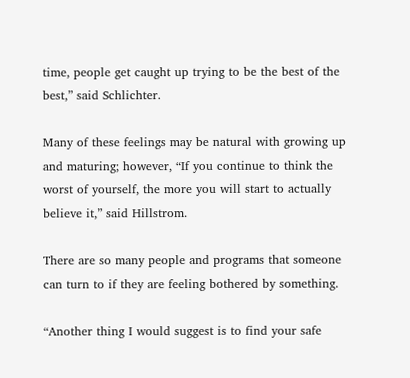time, people get caught up trying to be the best of the best,” said Schlichter.

Many of these feelings may be natural with growing up and maturing; however, “If you continue to think the worst of yourself, the more you will start to actually believe it,” said Hillstrom.

There are so many people and programs that someone can turn to if they are feeling bothered by something.

“Another thing I would suggest is to find your safe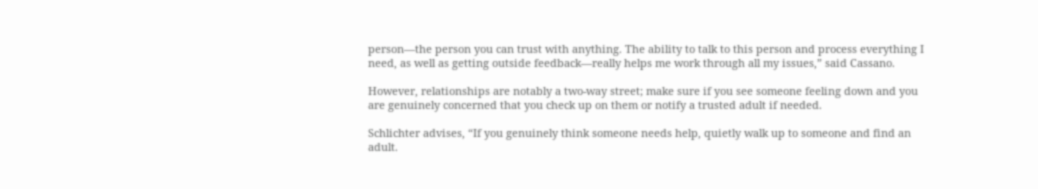person—the person you can trust with anything. The ability to talk to this person and process everything I need, as well as getting outside feedback—really helps me work through all my issues,” said Cassano.

However, relationships are notably a two-way street; make sure if you see someone feeling down and you are genuinely concerned that you check up on them or notify a trusted adult if needed.

Schlichter advises, “If you genuinely think someone needs help, quietly walk up to someone and find an adult.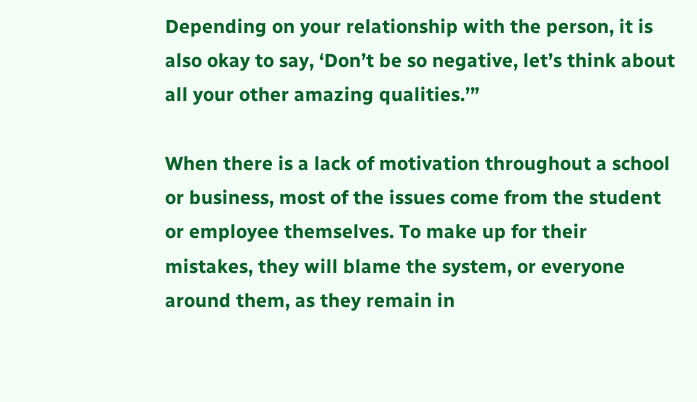Depending on your relationship with the person, it is also okay to say, ‘Don’t be so negative, let’s think about all your other amazing qualities.’”

When there is a lack of motivation throughout a school or business, most of the issues come from the student or employee themselves. To make up for their mistakes, they will blame the system, or everyone around them, as they remain in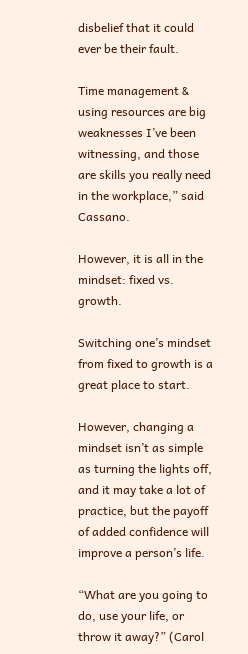disbelief that it could ever be their fault.

Time management & using resources are big weaknesses I’ve been witnessing, and those are skills you really need in the workplace,” said Cassano.

However, it is all in the mindset: fixed vs. growth.

Switching one’s mindset from fixed to growth is a great place to start.

However, changing a mindset isn’t as simple as turning the lights off, and it may take a lot of practice, but the payoff of added confidence will improve a person’s life.

“What are you going to do, use your life, or throw it away?” (Carol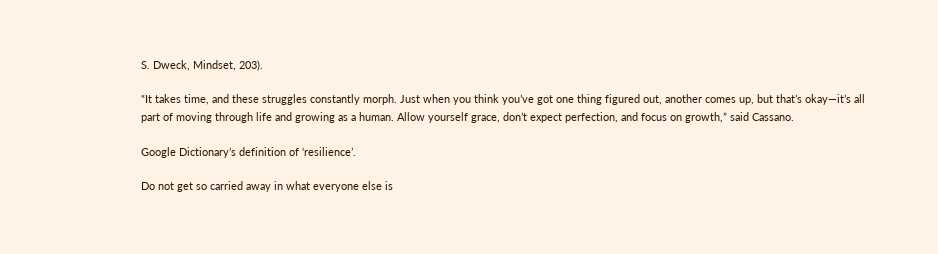S. Dweck, Mindset, 203).

“It takes time, and these struggles constantly morph. Just when you think you’ve got one thing figured out, another comes up, but that’s okay—it’s all part of moving through life and growing as a human. Allow yourself grace, don’t expect perfection, and focus on growth,” said Cassano.

Google Dictionary’s definition of ‘resilience’.

Do not get so carried away in what everyone else is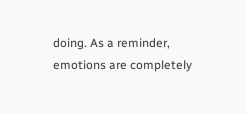doing. As a reminder, emotions are completely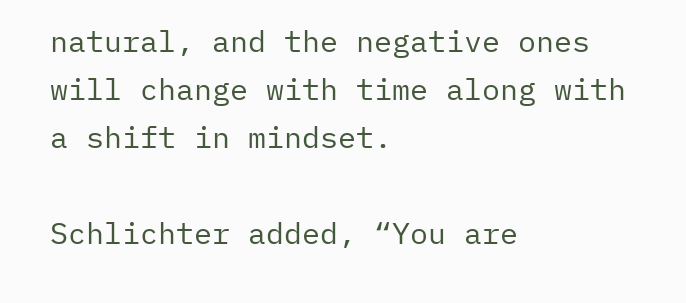natural, and the negative ones will change with time along with a shift in mindset.

Schlichter added, “You are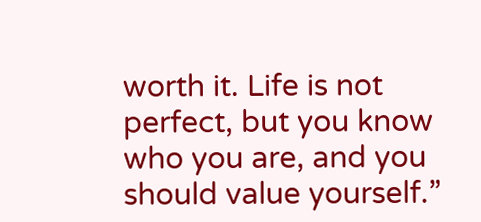worth it. Life is not perfect, but you know who you are, and you should value yourself.”